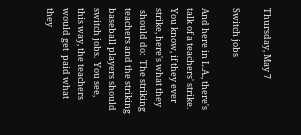Thursday, May 7

Switch jobs

And here in L.A., there's talk of a teachers' strike.  You know, if they ever  strike, here's what they
 should do:  The striking teachers and the striking  baseball players should switch jobs.  You see,
this way, the teachers would get  paid what they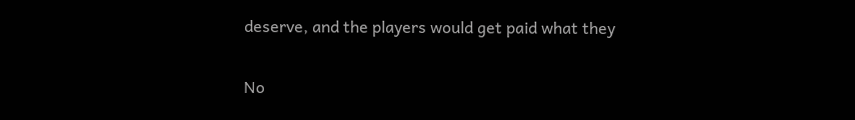deserve, and the players would get paid what they

No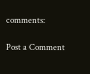comments:

Post a Comment